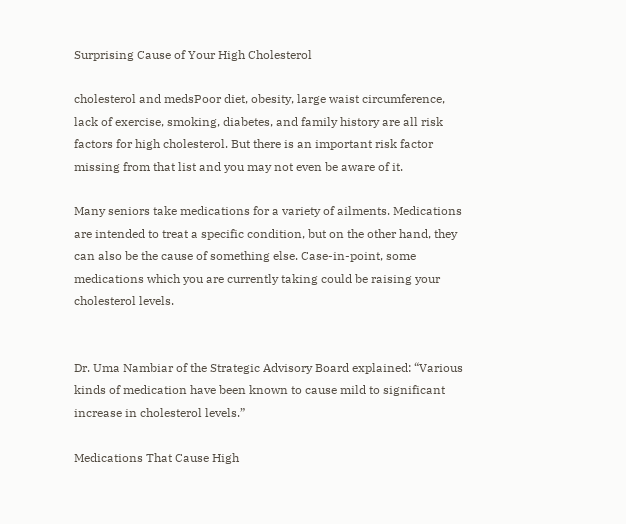Surprising Cause of Your High Cholesterol

cholesterol and medsPoor diet, obesity, large waist circumference, lack of exercise, smoking, diabetes, and family history are all risk factors for high cholesterol. But there is an important risk factor missing from that list and you may not even be aware of it.

Many seniors take medications for a variety of ailments. Medications are intended to treat a specific condition, but on the other hand, they can also be the cause of something else. Case-in-point, some medications which you are currently taking could be raising your cholesterol levels.


Dr. Uma Nambiar of the Strategic Advisory Board explained: “Various kinds of medication have been known to cause mild to significant increase in cholesterol levels.”

Medications That Cause High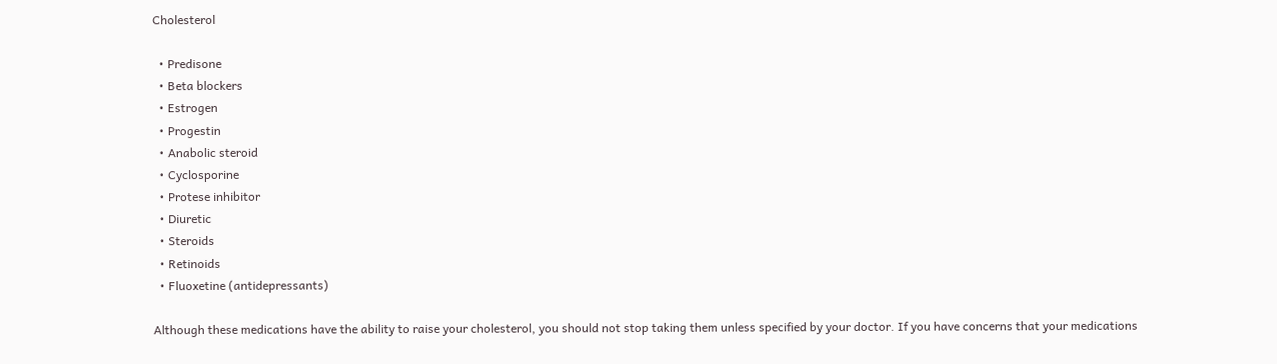Cholesterol

  • Predisone
  • Beta blockers
  • Estrogen
  • Progestin
  • Anabolic steroid
  • Cyclosporine
  • Protese inhibitor
  • Diuretic
  • Steroids
  • Retinoids
  • Fluoxetine (antidepressants)

Although these medications have the ability to raise your cholesterol, you should not stop taking them unless specified by your doctor. If you have concerns that your medications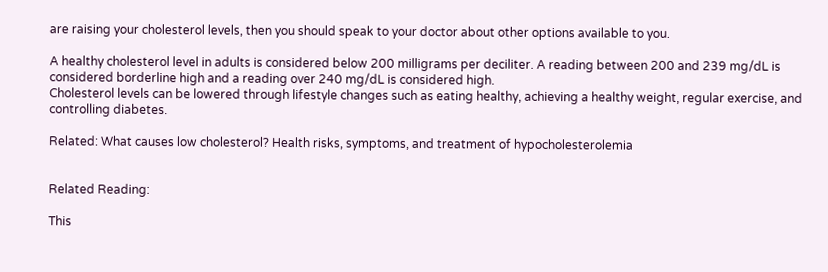are raising your cholesterol levels, then you should speak to your doctor about other options available to you.

A healthy cholesterol level in adults is considered below 200 milligrams per deciliter. A reading between 200 and 239 mg/dL is considered borderline high and a reading over 240 mg/dL is considered high.
Cholesterol levels can be lowered through lifestyle changes such as eating healthy, achieving a healthy weight, regular exercise, and controlling diabetes.

Related: What causes low cholesterol? Health risks, symptoms, and treatment of hypocholesterolemia


Related Reading:

This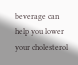beverage can help you lower your cholesterol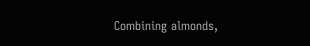Combining almonds,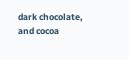dark chocolate, and cocoa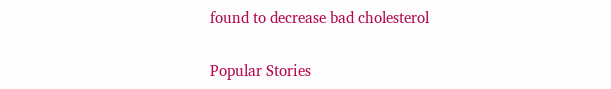found to decrease bad cholesterol

Popular Stories